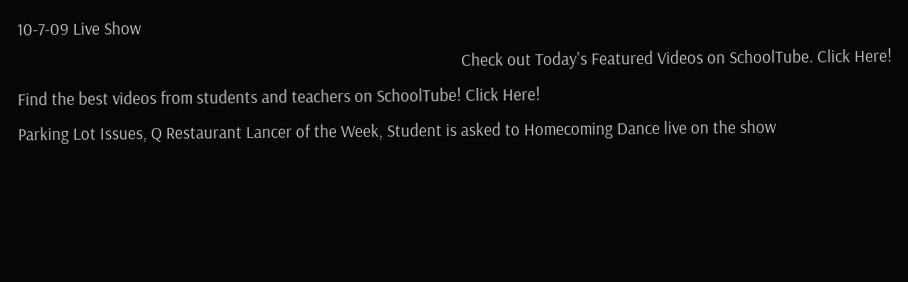10-7-09 Live Show
                                                                                                               Check out Today's Featured Videos on SchoolTube. Click Here!                                                                                                                                                                                                                                                                           Find the best videos from students and teachers on SchoolTube! Click Here!
Parking Lot Issues, Q Restaurant Lancer of the Week, Student is asked to Homecoming Dance live on the show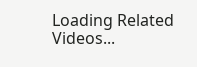Loading Related Videos...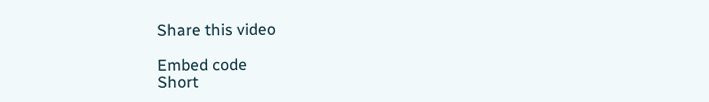Share this video

Embed code
Short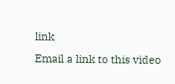link
Email a link to this video